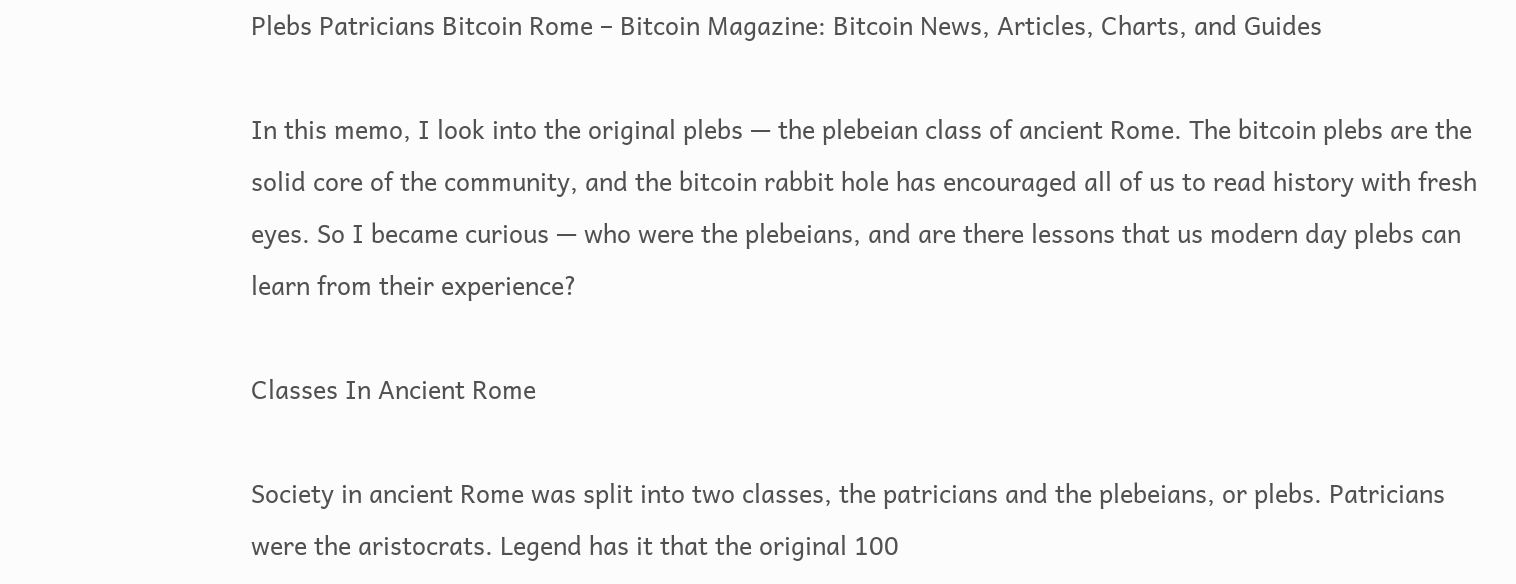Plebs Patricians Bitcoin Rome – Bitcoin Magazine: Bitcoin News, Articles, Charts, and Guides

In this memo, I look into the original plebs — the plebeian class of ancient Rome. The bitcoin plebs are the solid core of the community, and the bitcoin rabbit hole has encouraged all of us to read history with fresh eyes. So I became curious — who were the plebeians, and are there lessons that us modern day plebs can learn from their experience?

Classes In Ancient Rome

Society in ancient Rome was split into two classes, the patricians and the plebeians, or plebs. Patricians were the aristocrats. Legend has it that the original 100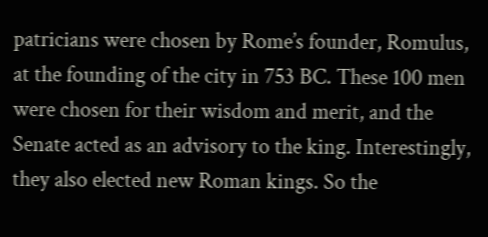patricians were chosen by Rome’s founder, Romulus, at the founding of the city in 753 BC. These 100 men were chosen for their wisdom and merit, and the Senate acted as an advisory to the king. Interestingly, they also elected new Roman kings. So the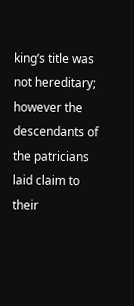king’s title was not hereditary; however the descendants of the patricians laid claim to their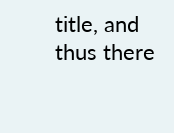title, and thus there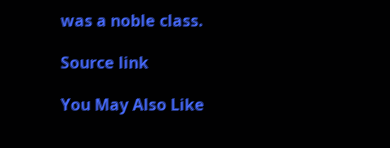was a noble class.

Source link

You May Also Like